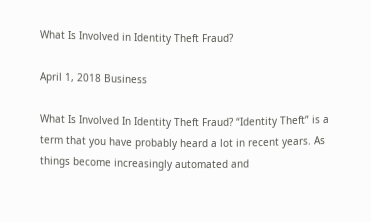What Is Involved in Identity Theft Fraud?

April 1, 2018 Business

What Is Involved In Identity Theft Fraud? “Identity Theft” is a term that you have probably heard a lot in recent years. As things become increasingly automated and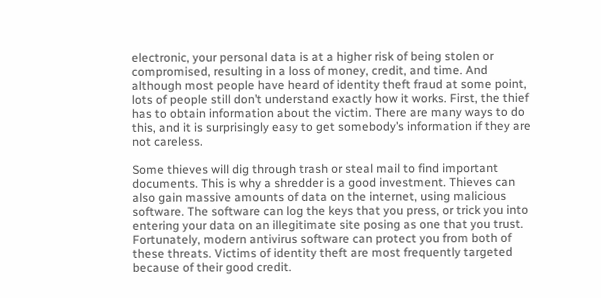electronic, your personal data is at a higher risk of being stolen or compromised, resulting in a loss of money, credit, and time. And although most people have heard of identity theft fraud at some point, lots of people still don’t understand exactly how it works. First, the thief has to obtain information about the victim. There are many ways to do this, and it is surprisingly easy to get somebody’s information if they are not careless.

Some thieves will dig through trash or steal mail to find important documents. This is why a shredder is a good investment. Thieves can also gain massive amounts of data on the internet, using malicious software. The software can log the keys that you press, or trick you into entering your data on an illegitimate site posing as one that you trust. Fortunately, modern antivirus software can protect you from both of these threats. Victims of identity theft are most frequently targeted because of their good credit.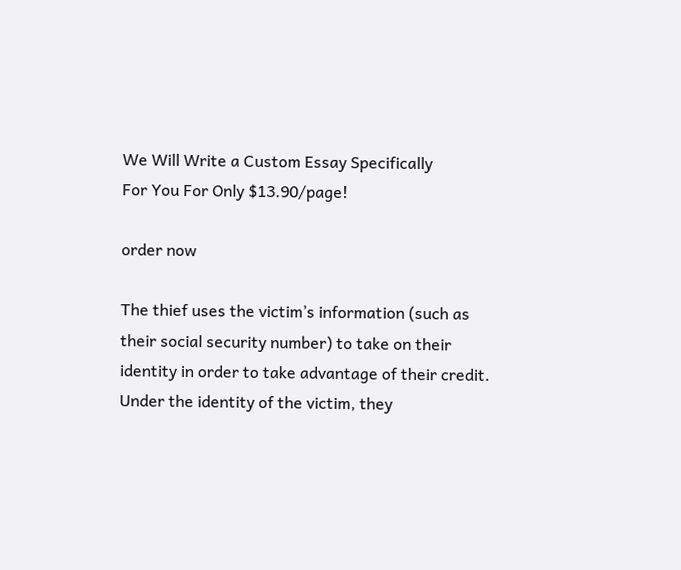We Will Write a Custom Essay Specifically
For You For Only $13.90/page!

order now

The thief uses the victim’s information (such as their social security number) to take on their identity in order to take advantage of their credit. Under the identity of the victim, they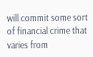will commit some sort of financial crime that varies from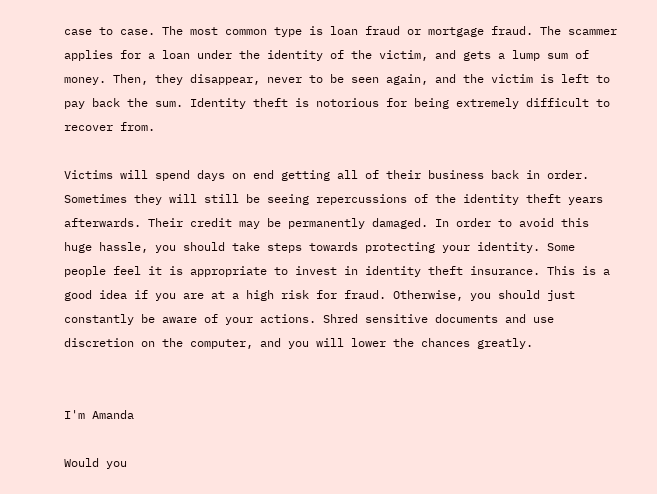case to case. The most common type is loan fraud or mortgage fraud. The scammer applies for a loan under the identity of the victim, and gets a lump sum of money. Then, they disappear, never to be seen again, and the victim is left to pay back the sum. Identity theft is notorious for being extremely difficult to recover from.

Victims will spend days on end getting all of their business back in order. Sometimes they will still be seeing repercussions of the identity theft years afterwards. Their credit may be permanently damaged. In order to avoid this huge hassle, you should take steps towards protecting your identity. Some people feel it is appropriate to invest in identity theft insurance. This is a good idea if you are at a high risk for fraud. Otherwise, you should just constantly be aware of your actions. Shred sensitive documents and use discretion on the computer, and you will lower the chances greatly.


I'm Amanda

Would you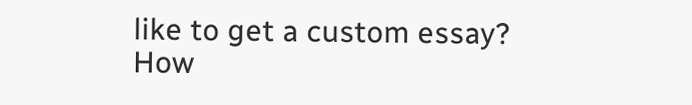like to get a custom essay? How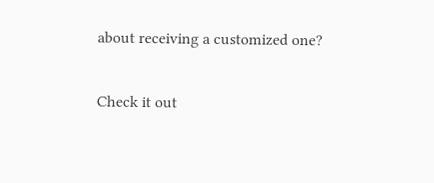about receiving a customized one?

Check it out